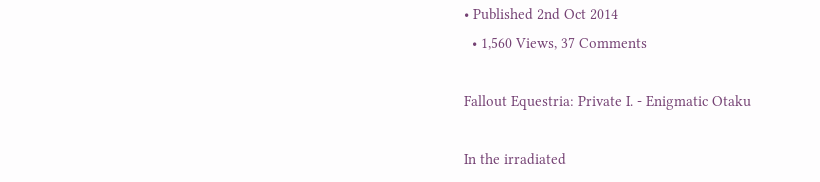• Published 2nd Oct 2014
  • 1,560 Views, 37 Comments

Fallout Equestria: Private I. - Enigmatic Otaku

In the irradiated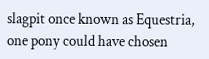slagpit once known as Equestria, one pony could have chosen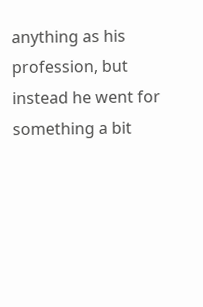anything as his profession, but instead he went for something a bit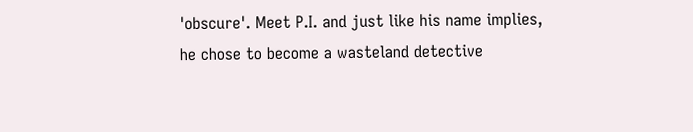'obscure'. Meet P.I. and just like his name implies, he chose to become a wasteland detective